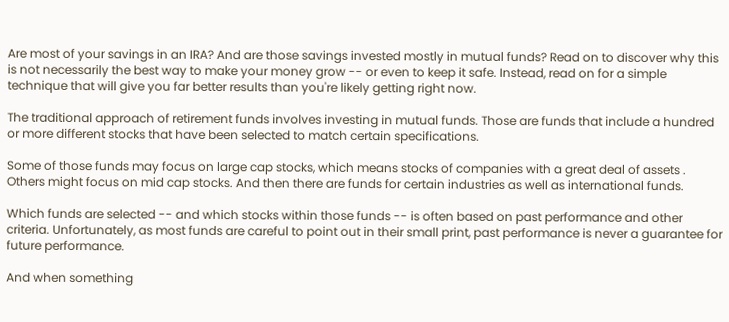Are most of your savings in an IRA? And are those savings invested mostly in mutual funds? Read on to discover why this is not necessarily the best way to make your money grow -- or even to keep it safe. Instead, read on for a simple technique that will give you far better results than you're likely getting right now.

The traditional approach of retirement funds involves investing in mutual funds. Those are funds that include a hundred or more different stocks that have been selected to match certain specifications.

Some of those funds may focus on large cap stocks, which means stocks of companies with a great deal of assets . Others might focus on mid cap stocks. And then there are funds for certain industries as well as international funds.

Which funds are selected -- and which stocks within those funds -- is often based on past performance and other criteria. Unfortunately, as most funds are careful to point out in their small print, past performance is never a guarantee for future performance.

And when something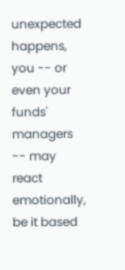unexpected happens, you -- or even your funds' managers -- may react emotionally, be it based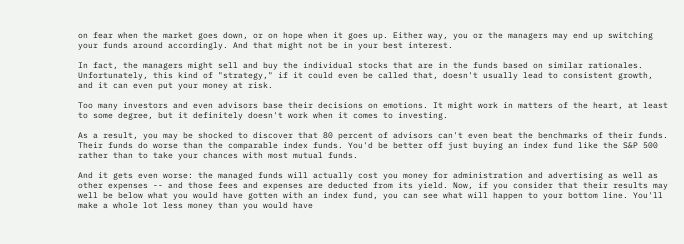on fear when the market goes down, or on hope when it goes up. Either way, you or the managers may end up switching your funds around accordingly. And that might not be in your best interest.

In fact, the managers might sell and buy the individual stocks that are in the funds based on similar rationales. Unfortunately, this kind of "strategy," if it could even be called that, doesn't usually lead to consistent growth, and it can even put your money at risk.

Too many investors and even advisors base their decisions on emotions. It might work in matters of the heart, at least to some degree, but it definitely doesn't work when it comes to investing.

As a result, you may be shocked to discover that 80 percent of advisors can't even beat the benchmarks of their funds. Their funds do worse than the comparable index funds. You'd be better off just buying an index fund like the S&P 500 rather than to take your chances with most mutual funds.

And it gets even worse: the managed funds will actually cost you money for administration and advertising as well as other expenses -- and those fees and expenses are deducted from its yield. Now, if you consider that their results may well be below what you would have gotten with an index fund, you can see what will happen to your bottom line. You'll make a whole lot less money than you would have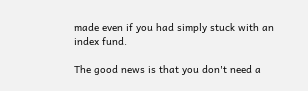made even if you had simply stuck with an index fund.

The good news is that you don't need a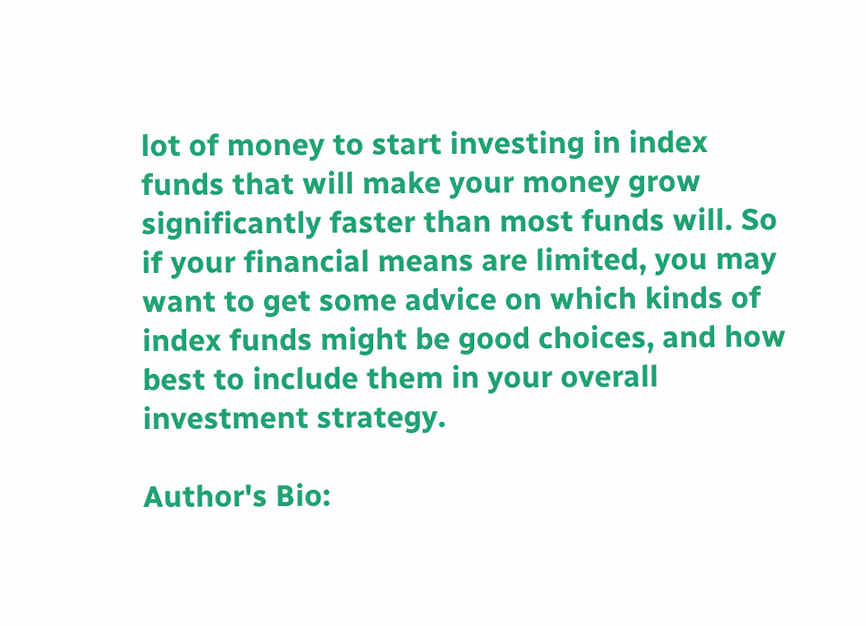lot of money to start investing in index funds that will make your money grow significantly faster than most funds will. So if your financial means are limited, you may want to get some advice on which kinds of index funds might be good choices, and how best to include them in your overall investment strategy.

Author's Bio: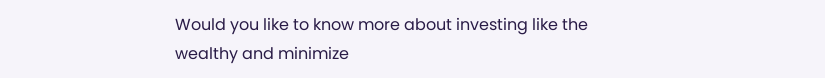Would you like to know more about investing like the wealthy and minimize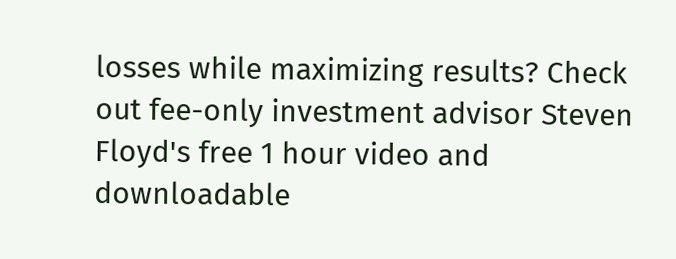losses while maximizing results? Check out fee-only investment advisor Steven Floyd's free 1 hour video and downloadable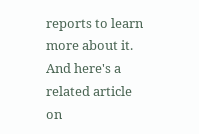reports to learn more about it. And here's a related article on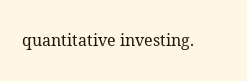quantitative investing.